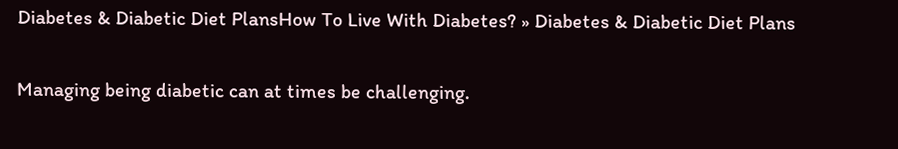Diabetes & Diabetic Diet PlansHow To Live With Diabetes? » Diabetes & Diabetic Diet Plans

Managing being diabetic can at times be challenging.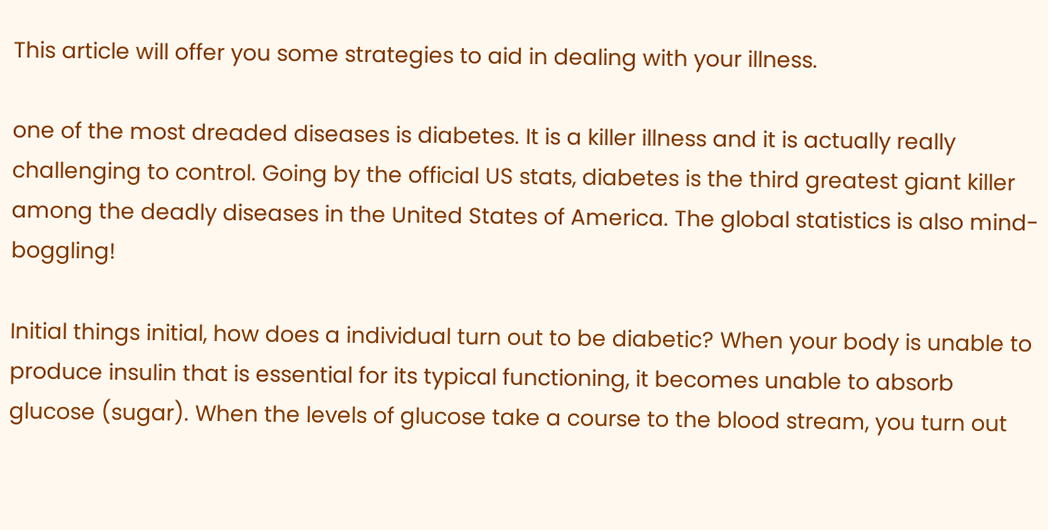This article will offer you some strategies to aid in dealing with your illness.

one of the most dreaded diseases is diabetes. It is a killer illness and it is actually really challenging to control. Going by the official US stats, diabetes is the third greatest giant killer among the deadly diseases in the United States of America. The global statistics is also mind-boggling!

Initial things initial, how does a individual turn out to be diabetic? When your body is unable to produce insulin that is essential for its typical functioning, it becomes unable to absorb glucose (sugar). When the levels of glucose take a course to the blood stream, you turn out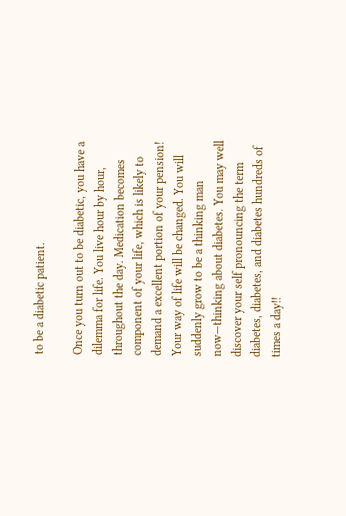to be a diabetic patient.

Once you turn out to be diabetic, you have a dilemma for life. You live hour by hour, throughout the day. Medication becomes component of your life, which is likely to demand a excellent portion of your pension! Your way of life will be changed. You will suddenly grow to be a thinking man now—thinking about diabetes. You may well discover your self pronouncing the term diabetes, diabetes, and diabetes hundreds of times a day!!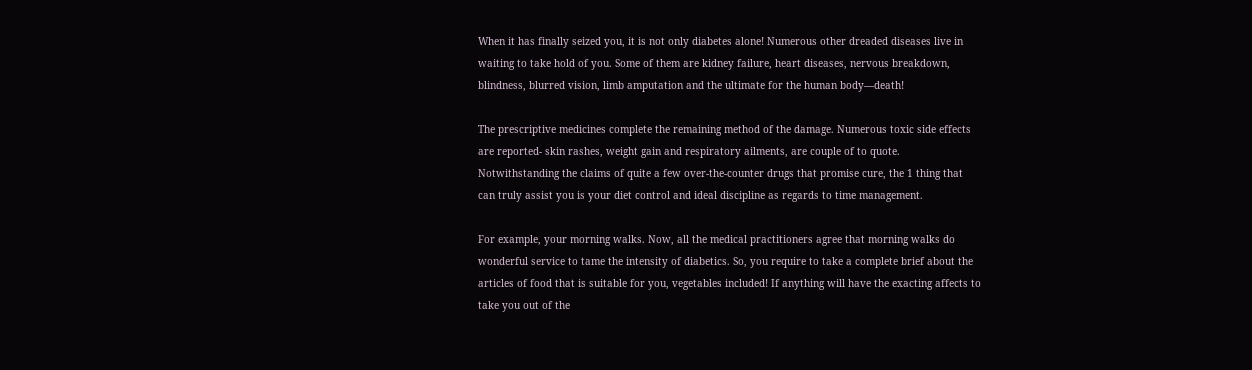When it has finally seized you, it is not only diabetes alone! Numerous other dreaded diseases live in waiting to take hold of you. Some of them are kidney failure, heart diseases, nervous breakdown, blindness, blurred vision, limb amputation and the ultimate for the human body—death!

The prescriptive medicines complete the remaining method of the damage. Numerous toxic side effects are reported- skin rashes, weight gain and respiratory ailments, are couple of to quote. Notwithstanding the claims of quite a few over-the-counter drugs that promise cure, the 1 thing that can truly assist you is your diet control and ideal discipline as regards to time management.

For example, your morning walks. Now, all the medical practitioners agree that morning walks do wonderful service to tame the intensity of diabetics. So, you require to take a complete brief about the articles of food that is suitable for you, vegetables included! If anything will have the exacting affects to take you out of the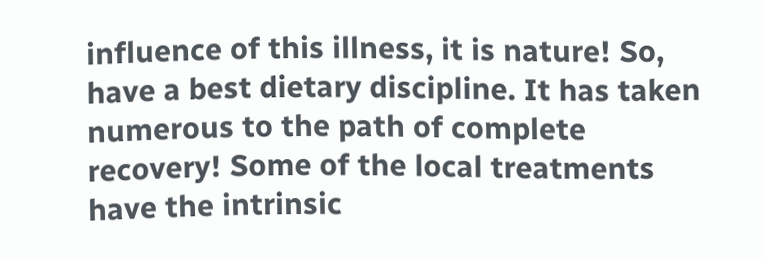influence of this illness, it is nature! So, have a best dietary discipline. It has taken numerous to the path of complete recovery! Some of the local treatments have the intrinsic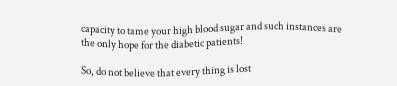capacity to tame your high blood sugar and such instances are the only hope for the diabetic patients!

So, do not believe that every thing is lost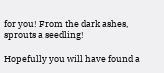for you! From the dark ashes, sprouts a seedling!

Hopefully you will have found a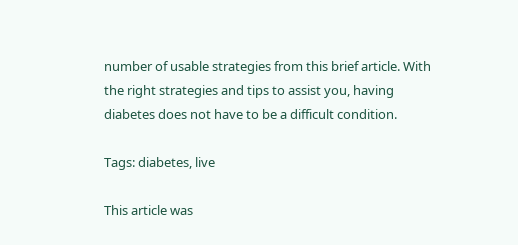number of usable strategies from this brief article. With the right strategies and tips to assist you, having diabetes does not have to be a difficult condition.

Tags: diabetes, live

This article was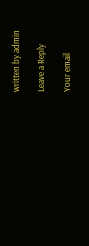written by admin

Leave a Reply

Your email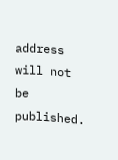address will not be published.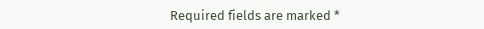Required fields are marked *